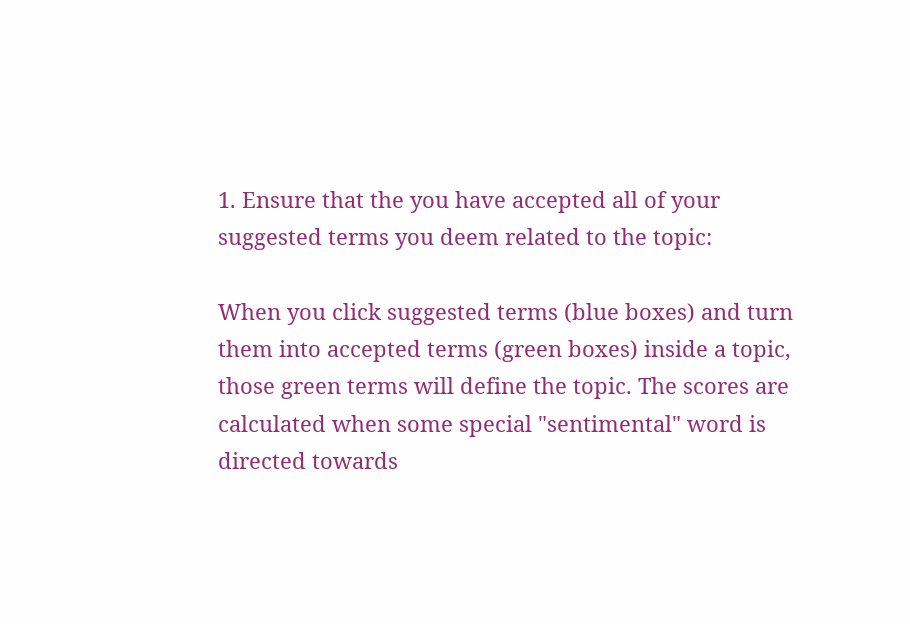1. Ensure that the you have accepted all of your suggested terms you deem related to the topic:

When you click suggested terms (blue boxes) and turn them into accepted terms (green boxes) inside a topic, those green terms will define the topic. The scores are calculated when some special "sentimental" word is directed towards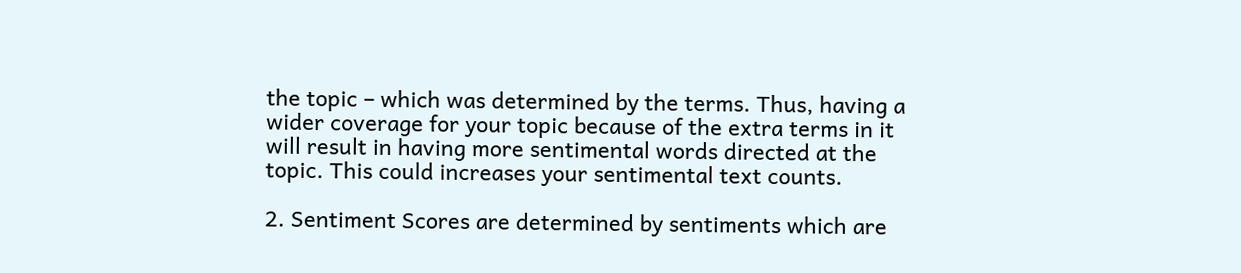the topic – which was determined by the terms. Thus, having a wider coverage for your topic because of the extra terms in it will result in having more sentimental words directed at the topic. This could increases your sentimental text counts.

2. Sentiment Scores are determined by sentiments which are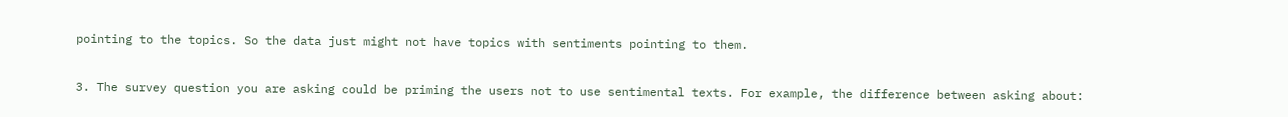pointing to the topics. So the data just might not have topics with sentiments pointing to them.

3. The survey question you are asking could be priming the users not to use sentimental texts. For example, the difference between asking about: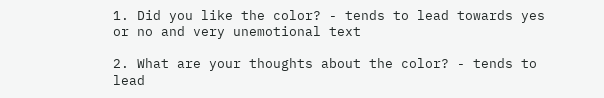1. Did you like the color? - tends to lead towards yes or no and very unemotional text

2. What are your thoughts about the color? - tends to lead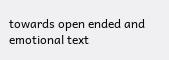towards open ended and emotional text